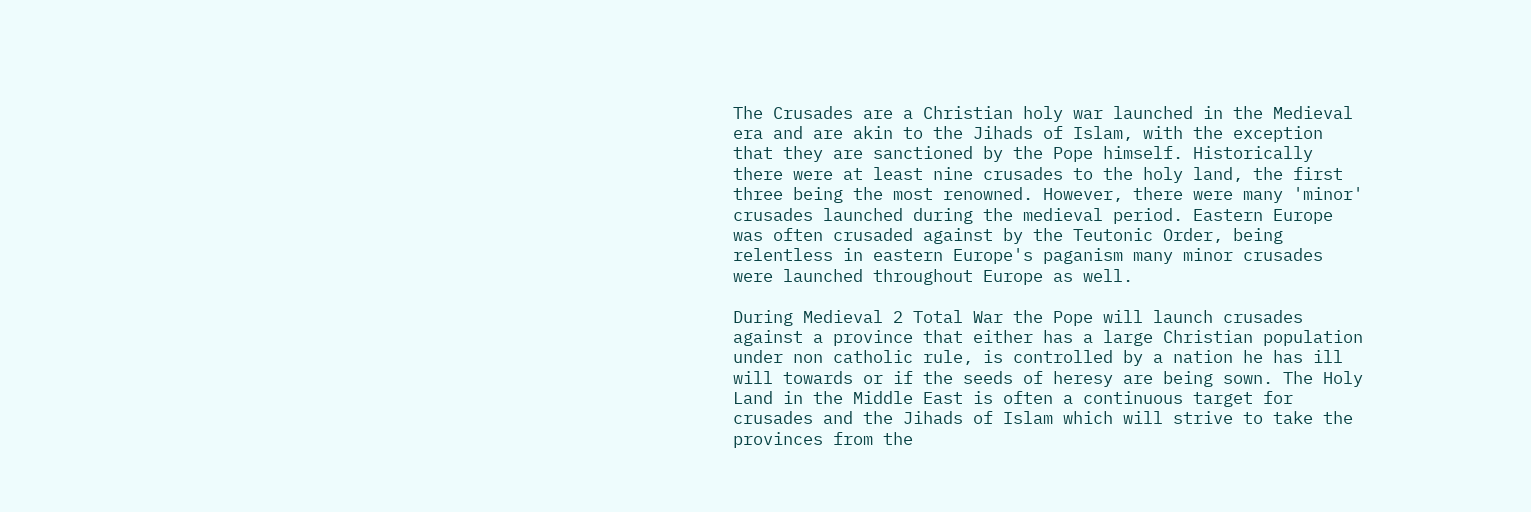The Crusades are a Christian holy war launched in the Medieval era and are akin to the Jihads of Islam, with the exception that they are sanctioned by the Pope himself. Historically there were at least nine crusades to the holy land, the first three being the most renowned. However, there were many 'minor' crusades launched during the medieval period. Eastern Europe was often crusaded against by the Teutonic Order, being relentless in eastern Europe's paganism many minor crusades were launched throughout Europe as well.

During Medieval 2 Total War the Pope will launch crusades against a province that either has a large Christian population under non catholic rule, is controlled by a nation he has ill will towards or if the seeds of heresy are being sown. The Holy Land in the Middle East is often a continuous target for crusades and the Jihads of Islam which will strive to take the provinces from the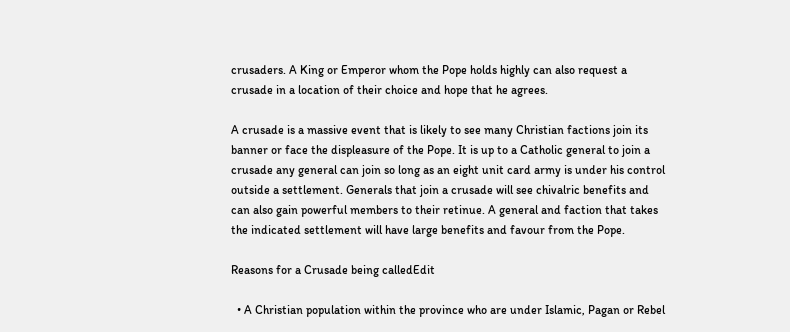crusaders. A King or Emperor whom the Pope holds highly can also request a crusade in a location of their choice and hope that he agrees.

A crusade is a massive event that is likely to see many Christian factions join its banner or face the displeasure of the Pope. It is up to a Catholic general to join a crusade any general can join so long as an eight unit card army is under his control outside a settlement. Generals that join a crusade will see chivalric benefits and can also gain powerful members to their retinue. A general and faction that takes the indicated settlement will have large benefits and favour from the Pope.

Reasons for a Crusade being calledEdit

  • A Christian population within the province who are under Islamic, Pagan or Rebel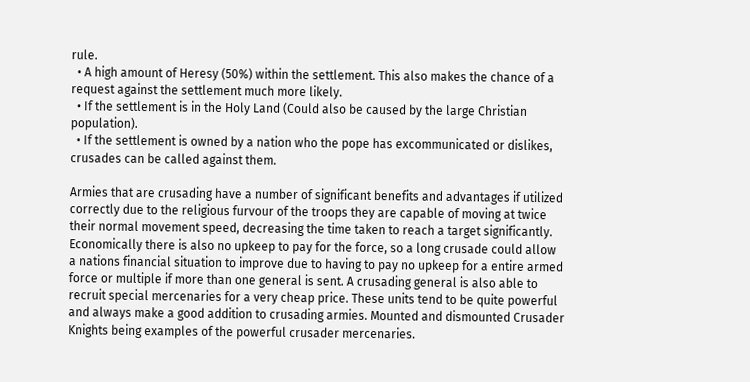rule.
  • A high amount of Heresy (50%) within the settlement. This also makes the chance of a request against the settlement much more likely.
  • If the settlement is in the Holy Land (Could also be caused by the large Christian population).
  • If the settlement is owned by a nation who the pope has excommunicated or dislikes, crusades can be called against them.

Armies that are crusading have a number of significant benefits and advantages if utilized correctly due to the religious furvour of the troops they are capable of moving at twice their normal movement speed, decreasing the time taken to reach a target significantly. Economically there is also no upkeep to pay for the force, so a long crusade could allow a nations financial situation to improve due to having to pay no upkeep for a entire armed force or multiple if more than one general is sent. A crusading general is also able to recruit special mercenaries for a very cheap price. These units tend to be quite powerful and always make a good addition to crusading armies. Mounted and dismounted Crusader Knights being examples of the powerful crusader mercenaries.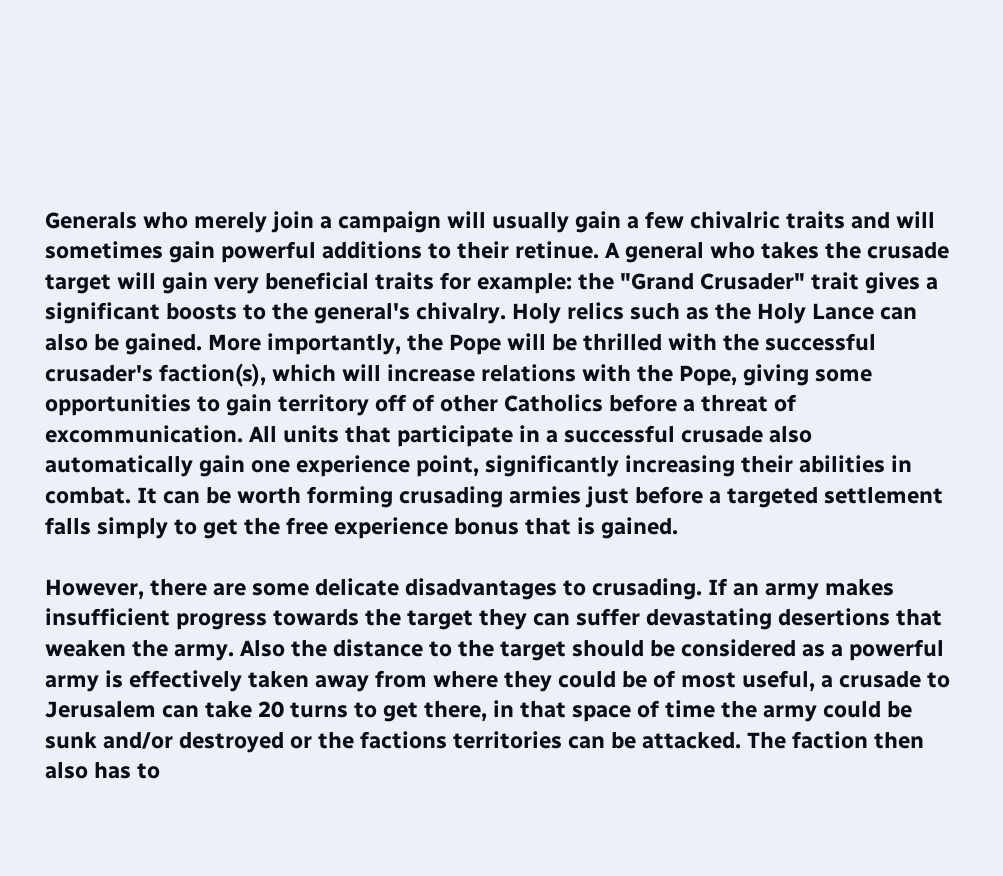Generals who merely join a campaign will usually gain a few chivalric traits and will sometimes gain powerful additions to their retinue. A general who takes the crusade target will gain very beneficial traits for example: the "Grand Crusader" trait gives a significant boosts to the general's chivalry. Holy relics such as the Holy Lance can also be gained. More importantly, the Pope will be thrilled with the successful crusader's faction(s), which will increase relations with the Pope, giving some opportunities to gain territory off of other Catholics before a threat of excommunication. All units that participate in a successful crusade also automatically gain one experience point, significantly increasing their abilities in combat. It can be worth forming crusading armies just before a targeted settlement falls simply to get the free experience bonus that is gained.

However, there are some delicate disadvantages to crusading. If an army makes insufficient progress towards the target they can suffer devastating desertions that weaken the army. Also the distance to the target should be considered as a powerful army is effectively taken away from where they could be of most useful, a crusade to Jerusalem can take 20 turns to get there, in that space of time the army could be sunk and/or destroyed or the factions territories can be attacked. The faction then also has to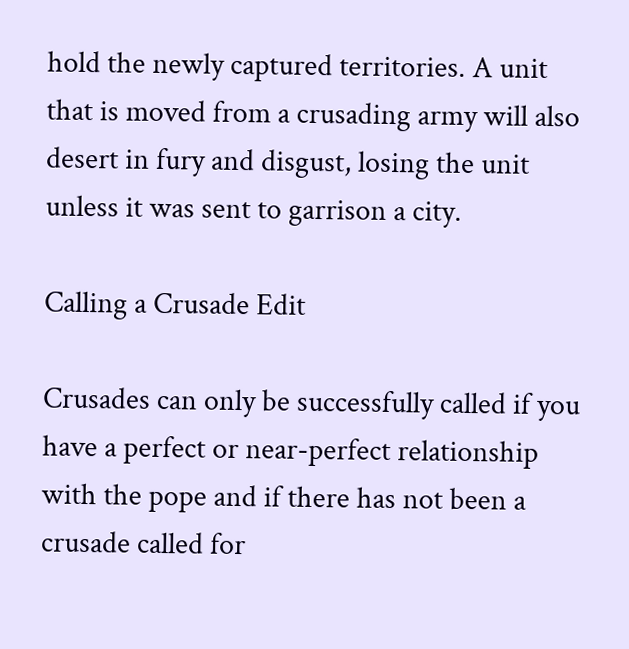hold the newly captured territories. A unit that is moved from a crusading army will also desert in fury and disgust, losing the unit unless it was sent to garrison a city.

Calling a Crusade Edit

Crusades can only be successfully called if you have a perfect or near-perfect relationship with the pope and if there has not been a crusade called for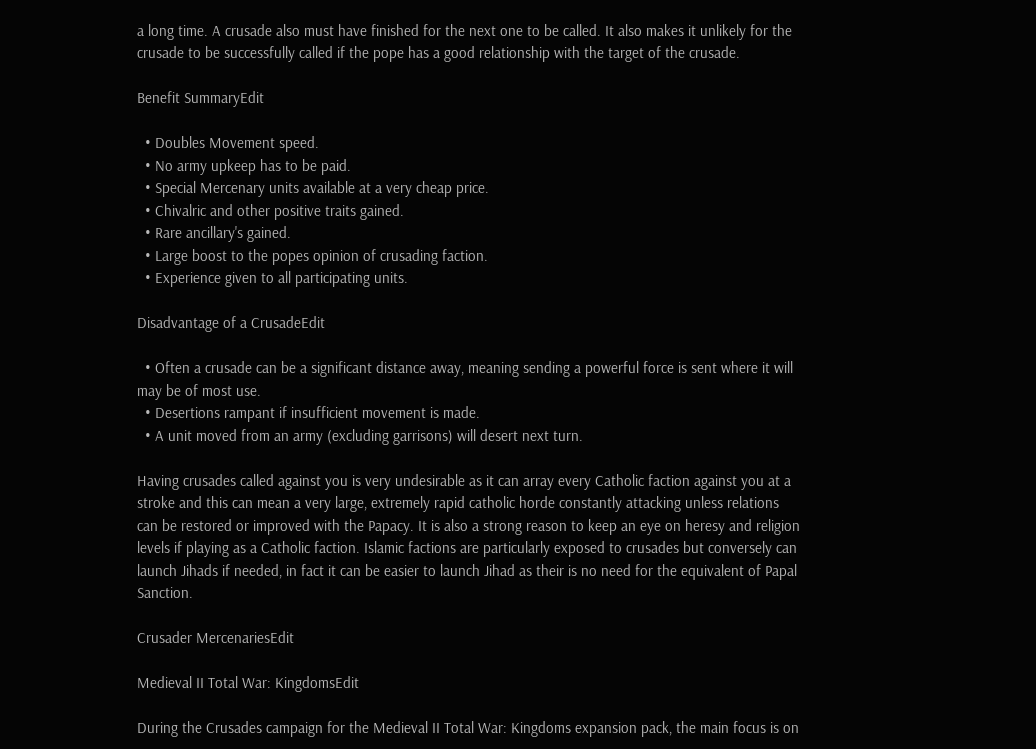a long time. A crusade also must have finished for the next one to be called. It also makes it unlikely for the crusade to be successfully called if the pope has a good relationship with the target of the crusade.

Benefit SummaryEdit

  • Doubles Movement speed.
  • No army upkeep has to be paid.
  • Special Mercenary units available at a very cheap price.
  • Chivalric and other positive traits gained.
  • Rare ancillary's gained.
  • Large boost to the popes opinion of crusading faction.
  • Experience given to all participating units.

Disadvantage of a CrusadeEdit

  • Often a crusade can be a significant distance away, meaning sending a powerful force is sent where it will may be of most use.
  • Desertions rampant if insufficient movement is made.
  • A unit moved from an army (excluding garrisons) will desert next turn.

Having crusades called against you is very undesirable as it can array every Catholic faction against you at a stroke and this can mean a very large, extremely rapid catholic horde constantly attacking unless relations can be restored or improved with the Papacy. It is also a strong reason to keep an eye on heresy and religion levels if playing as a Catholic faction. Islamic factions are particularly exposed to crusades but conversely can launch Jihads if needed, in fact it can be easier to launch Jihad as their is no need for the equivalent of Papal Sanction.

Crusader MercenariesEdit

Medieval II Total War: KingdomsEdit

During the Crusades campaign for the Medieval II Total War: Kingdoms expansion pack, the main focus is on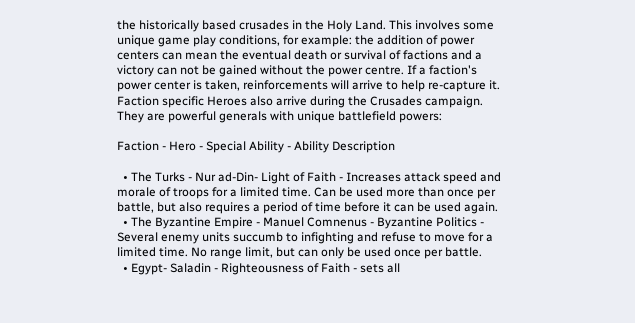the historically based crusades in the Holy Land. This involves some unique game play conditions, for example: the addition of power centers can mean the eventual death or survival of factions and a victory can not be gained without the power centre. If a faction's power center is taken, reinforcements will arrive to help re-capture it. Faction specific Heroes also arrive during the Crusades campaign. They are powerful generals with unique battlefield powers:

Faction - Hero - Special Ability - Ability Description

  • The Turks - Nur ad-Din- Light of Faith - Increases attack speed and morale of troops for a limited time. Can be used more than once per battle, but also requires a period of time before it can be used again.
  • The Byzantine Empire - Manuel Comnenus - Byzantine Politics - Several enemy units succumb to infighting and refuse to move for a limited time. No range limit, but can only be used once per battle.
  • Egypt- Saladin - Righteousness of Faith - sets all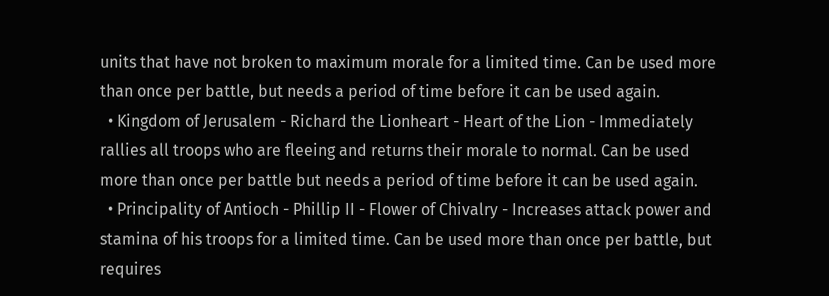units that have not broken to maximum morale for a limited time. Can be used more than once per battle, but needs a period of time before it can be used again.
  • Kingdom of Jerusalem - Richard the Lionheart - Heart of the Lion - Immediately rallies all troops who are fleeing and returns their morale to normal. Can be used more than once per battle but needs a period of time before it can be used again.
  • Principality of Antioch - Phillip II - Flower of Chivalry - Increases attack power and stamina of his troops for a limited time. Can be used more than once per battle, but requires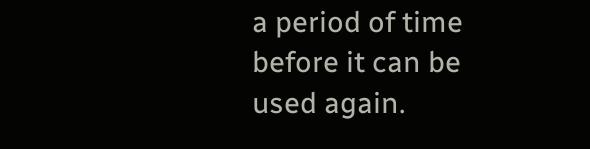a period of time before it can be used again.